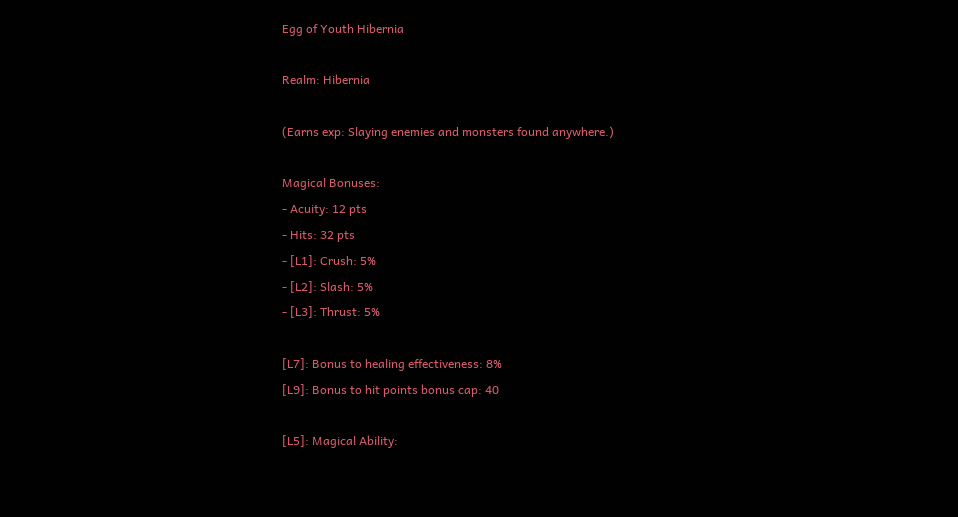Egg of Youth Hibernia

Realm: Hibernia

(Earns exp: Slaying enemies and monsters found anywhere.)

Magical Bonuses:
- Acuity: 12 pts
- Hits: 32 pts
- [L1]: Crush: 5%
- [L2]: Slash: 5%
- [L3]: Thrust: 5%

[L7]: Bonus to healing effectiveness: 8%
[L9]: Bonus to hit points bonus cap: 40

[L5]: Magical Ability: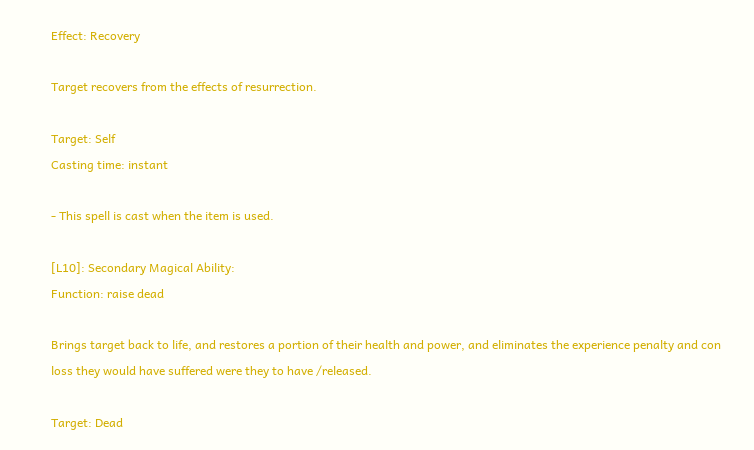Effect: Recovery

Target recovers from the effects of resurrection.

Target: Self
Casting time: instant

- This spell is cast when the item is used.

[L10]: Secondary Magical Ability:
Function: raise dead

Brings target back to life, and restores a portion of their health and power, and eliminates the experience penalty and con loss they would have suffered were they to have /released.

Target: Dead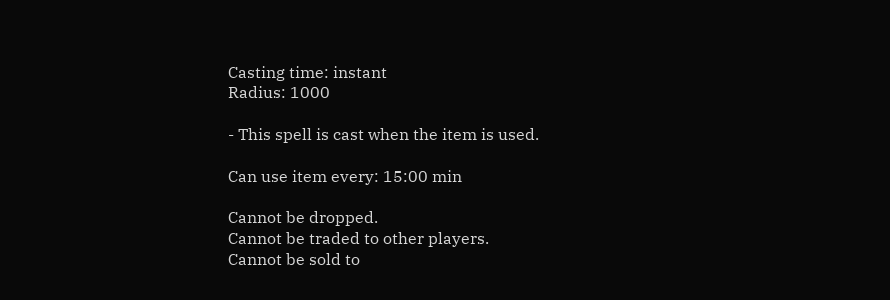Casting time: instant
Radius: 1000

- This spell is cast when the item is used.

Can use item every: 15:00 min

Cannot be dropped.
Cannot be traded to other players.
Cannot be sold to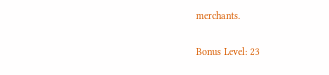merchants.

Bonus Level: 23